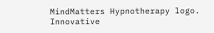MindMatters Hypnotherapy logo. Innovative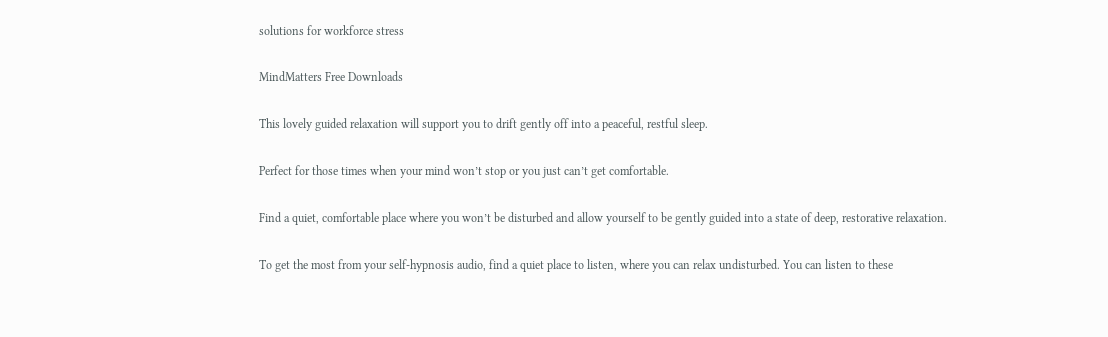solutions for workforce stress

MindMatters Free Downloads

This lovely guided relaxation will support you to drift gently off into a peaceful, restful sleep.

Perfect for those times when your mind won’t stop or you just can’t get comfortable.

Find a quiet, comfortable place where you won’t be disturbed and allow yourself to be gently guided into a state of deep, restorative relaxation.

To get the most from your self-hypnosis audio, find a quiet place to listen, where you can relax undisturbed. You can listen to these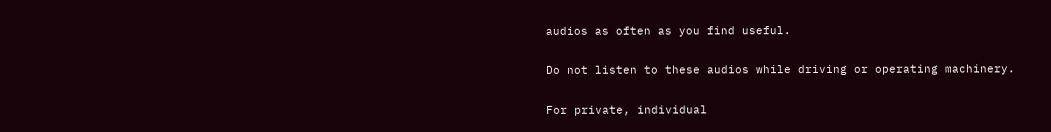audios as often as you find useful.

Do not listen to these audios while driving or operating machinery.

For private, individual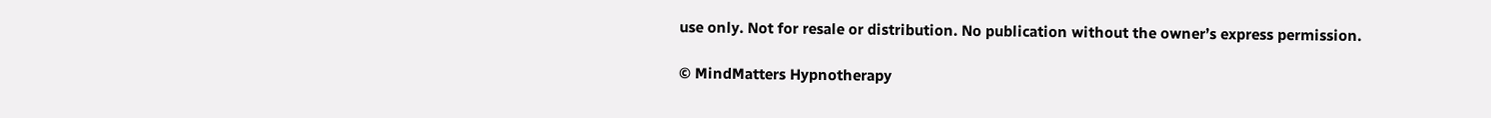use only. Not for resale or distribution. No publication without the owner’s express permission.

© MindMatters Hypnotherapy